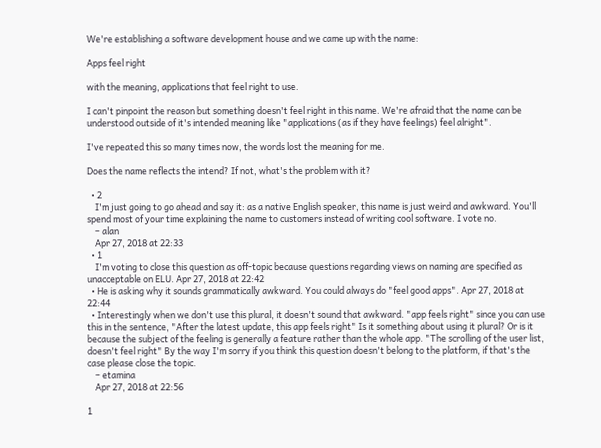We're establishing a software development house and we came up with the name:

Apps feel right

with the meaning, applications that feel right to use.

I can't pinpoint the reason but something doesn't feel right in this name. We're afraid that the name can be understood outside of it's intended meaning like "applications (as if they have feelings) feel alright".

I've repeated this so many times now, the words lost the meaning for me.

Does the name reflects the intend? If not, what's the problem with it?

  • 2
    I'm just going to go ahead and say it: as a native English speaker, this name is just weird and awkward. You'll spend most of your time explaining the name to customers instead of writing cool software. I vote no.
    – alan
    Apr 27, 2018 at 22:33
  • 1
    I'm voting to close this question as off-topic because questions regarding views on naming are specified as unacceptable on ELU. Apr 27, 2018 at 22:42
  • He is asking why it sounds grammatically awkward. You could always do "feel good apps". Apr 27, 2018 at 22:44
  • Interestingly when we don't use this plural, it doesn't sound that awkward. "app feels right" since you can use this in the sentence, "After the latest update, this app feels right" Is it something about using it plural? Or is it because the subject of the feeling is generally a feature rather than the whole app. "The scrolling of the user list, doesn't feel right" By the way I'm sorry if you think this question doesn't belong to the platform, if that's the case please close the topic.
    – etamina
    Apr 27, 2018 at 22:56

1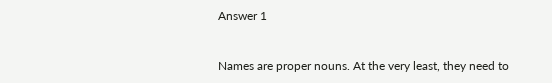Answer 1


Names are proper nouns. At the very least, they need to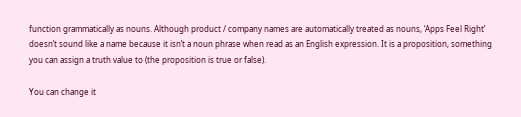function grammatically as nouns. Although product / company names are automatically treated as nouns, ‘Apps Feel Right’ doesn’t sound like a name because it isn’t a noun phrase when read as an English expression. It is a proposition, something you can assign a truth value to (the proposition is true or false).

You can change it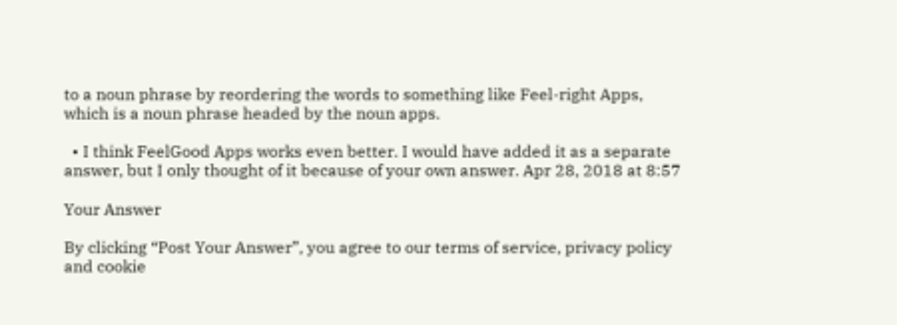to a noun phrase by reordering the words to something like Feel-right Apps, which is a noun phrase headed by the noun apps.

  • I think FeelGood Apps works even better. I would have added it as a separate answer, but I only thought of it because of your own answer. Apr 28, 2018 at 8:57

Your Answer

By clicking “Post Your Answer”, you agree to our terms of service, privacy policy and cookie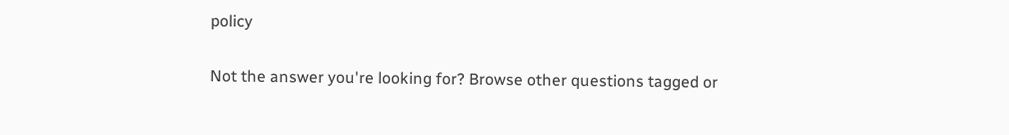policy

Not the answer you're looking for? Browse other questions tagged or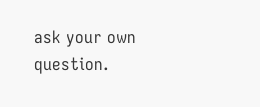ask your own question.